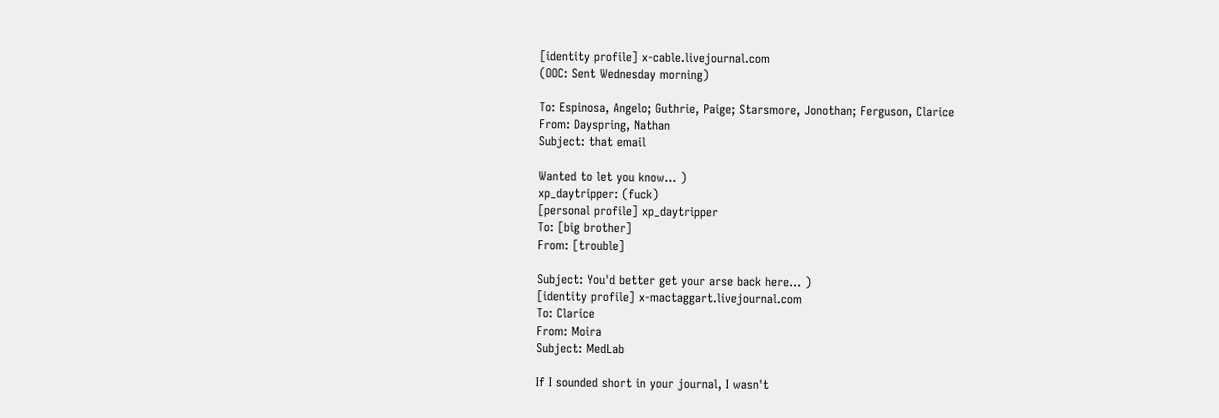[identity profile] x-cable.livejournal.com
(OOC: Sent Wednesday morning)

To: Espinosa, Angelo; Guthrie, Paige; Starsmore, Jonothan; Ferguson, Clarice
From: Dayspring, Nathan
Subject: that email

Wanted to let you know... )
xp_daytripper: (fuck)
[personal profile] xp_daytripper
To: [big brother]
From: [trouble]

Subject: You'd better get your arse back here... )
[identity profile] x-mactaggart.livejournal.com
To: Clarice
From: Moira
Subject: MedLab

If I sounded short in your journal, I wasn't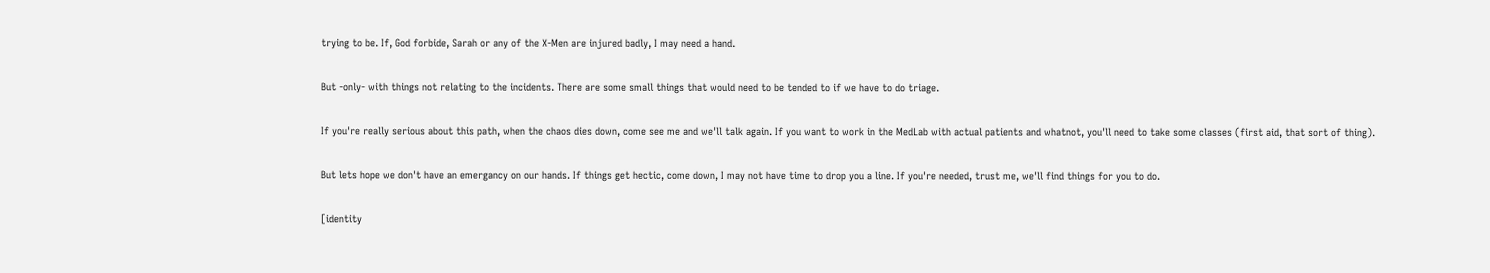trying to be. If, God forbide, Sarah or any of the X-Men are injured badly, I may need a hand.

But -only- with things not relating to the incidents. There are some small things that would need to be tended to if we have to do triage.

If you're really serious about this path, when the chaos dies down, come see me and we'll talk again. If you want to work in the MedLab with actual patients and whatnot, you'll need to take some classes (first aid, that sort of thing).

But lets hope we don't have an emergancy on our hands. If things get hectic, come down, I may not have time to drop you a line. If you're needed, trust me, we'll find things for you to do.

[identity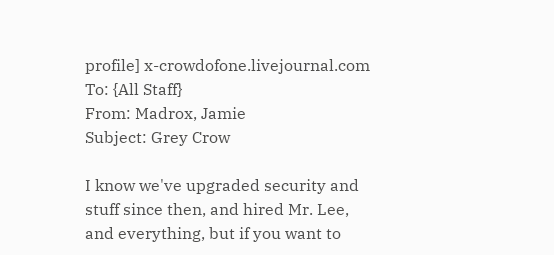profile] x-crowdofone.livejournal.com
To: {All Staff}
From: Madrox, Jamie
Subject: Grey Crow

I know we've upgraded security and stuff since then, and hired Mr. Lee, and everything, but if you want to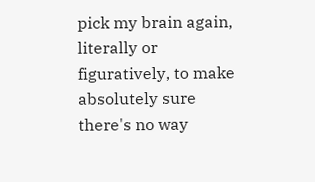pick my brain again, literally or figuratively, to make absolutely sure there's no way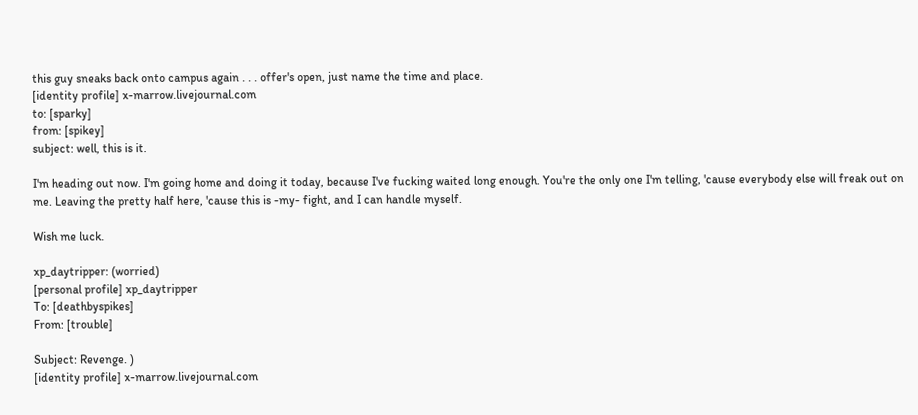this guy sneaks back onto campus again . . . offer's open, just name the time and place.
[identity profile] x-marrow.livejournal.com
to: [sparky]
from: [spikey]
subject: well, this is it.

I'm heading out now. I'm going home and doing it today, because I've fucking waited long enough. You're the only one I'm telling, 'cause everybody else will freak out on me. Leaving the pretty half here, 'cause this is -my- fight, and I can handle myself.

Wish me luck.

xp_daytripper: (worried)
[personal profile] xp_daytripper
To: [deathbyspikes]
From: [trouble]

Subject: Revenge. )
[identity profile] x-marrow.livejournal.com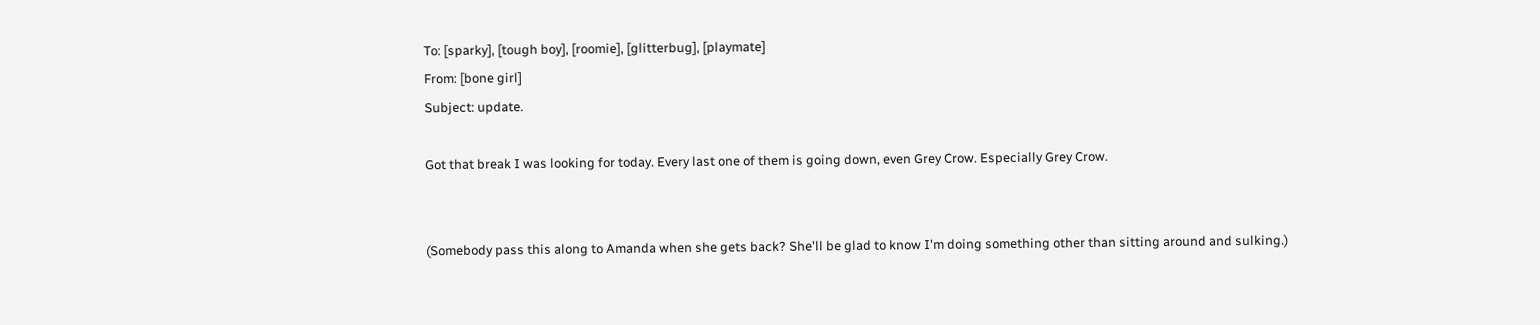To: [sparky], [tough boy], [roomie], [glitterbug], [playmate]
From: [bone girl]
Subject: update.

Got that break I was looking for today. Every last one of them is going down, even Grey Crow. Especially Grey Crow.


(Somebody pass this along to Amanda when she gets back? She'll be glad to know I'm doing something other than sitting around and sulking.)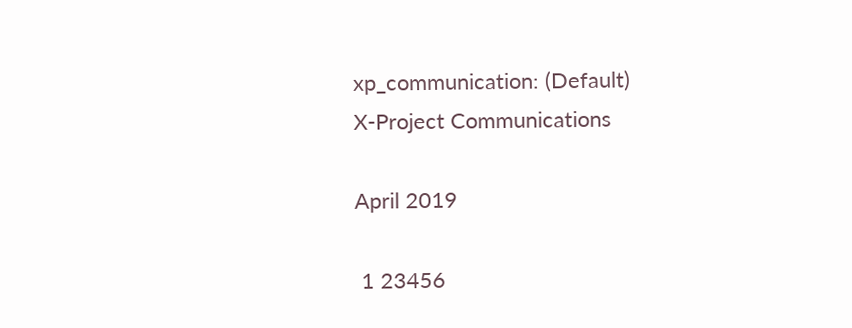xp_communication: (Default)
X-Project Communications

April 2019

 1 23456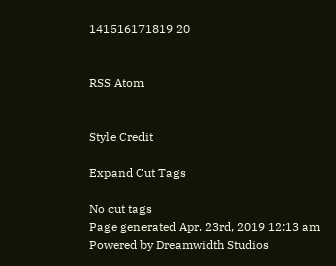141516171819 20


RSS Atom


Style Credit

Expand Cut Tags

No cut tags
Page generated Apr. 23rd, 2019 12:13 am
Powered by Dreamwidth Studios